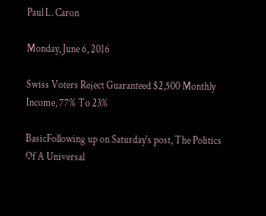Paul L. Caron

Monday, June 6, 2016

Swiss Voters Reject Guaranteed $2,500 Monthly Income, 77% To 23%

BasicFollowing up on Saturday's post, The Politics Of A Universal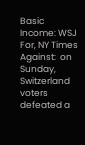Basic Income: WSJ For, NY Times Against:  on Sunday, Switzerland voters defeated a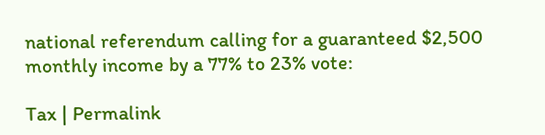national referendum calling for a guaranteed $2,500 monthly income by a 77% to 23% vote:

Tax | Permalink